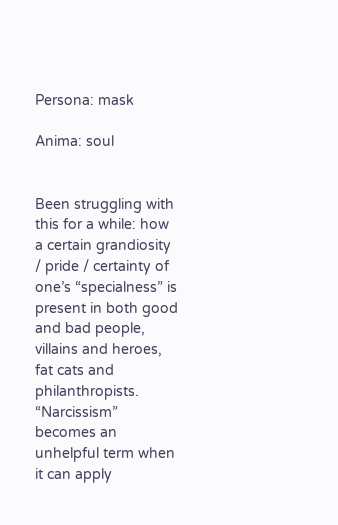Persona: mask

Anima: soul


Been struggling with this for a while: how a certain grandiosity / pride / certainty of one’s “specialness” is present in both good and bad people, villains and heroes, fat cats and philanthropists. “Narcissism” becomes an unhelpful term when it can apply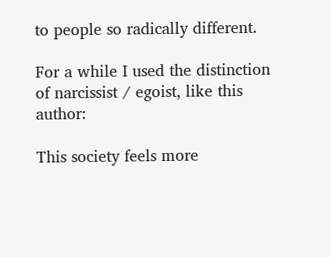to people so radically different.

For a while I used the distinction of narcissist / egoist, like this author:

This society feels more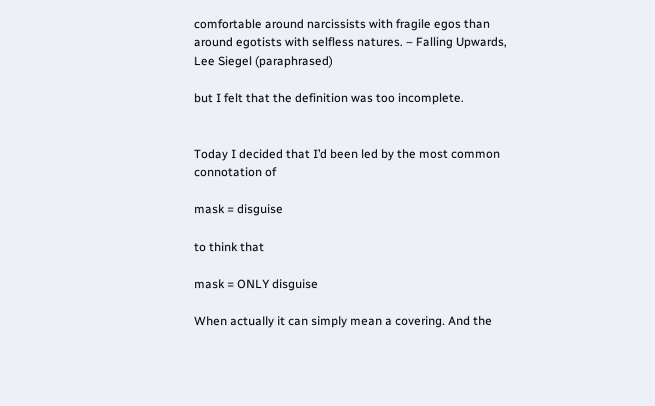comfortable around narcissists with fragile egos than around egotists with selfless natures. – Falling Upwards, Lee Siegel (paraphrased)

but I felt that the definition was too incomplete.


Today I decided that I’d been led by the most common connotation of

mask = disguise

to think that

mask = ONLY disguise

When actually it can simply mean a covering. And the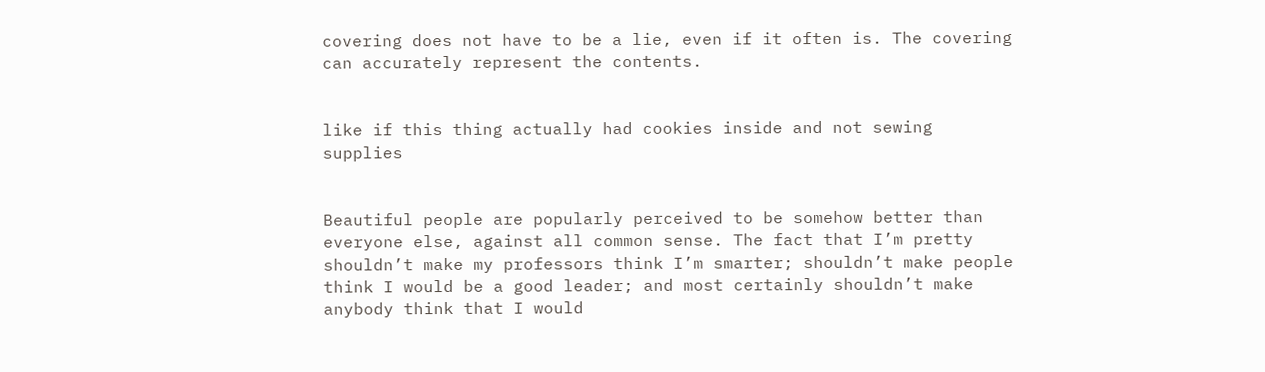covering does not have to be a lie, even if it often is. The covering can accurately represent the contents.


like if this thing actually had cookies inside and not sewing supplies


Beautiful people are popularly perceived to be somehow better than everyone else, against all common sense. The fact that I’m pretty shouldn’t make my professors think I’m smarter; shouldn’t make people think I would be a good leader; and most certainly shouldn’t make anybody think that I would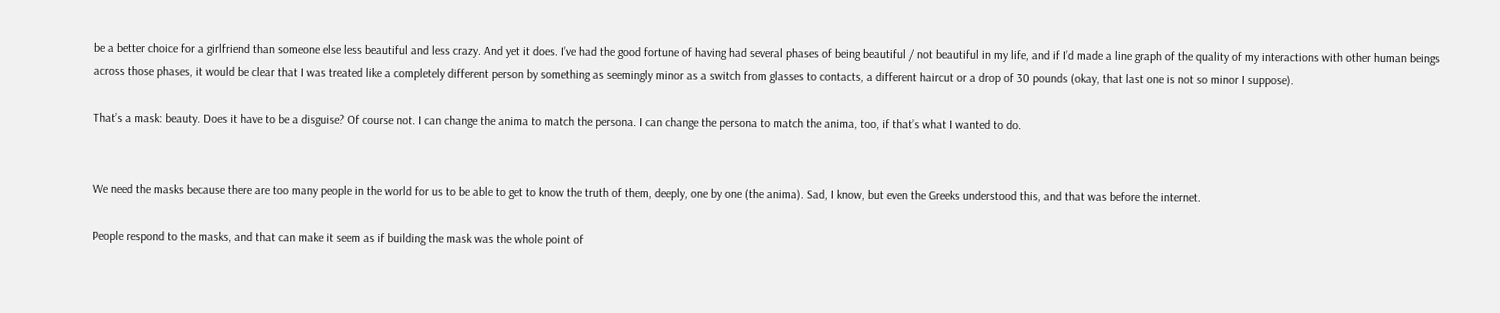be a better choice for a girlfriend than someone else less beautiful and less crazy. And yet it does. I’ve had the good fortune of having had several phases of being beautiful / not beautiful in my life, and if I’d made a line graph of the quality of my interactions with other human beings across those phases, it would be clear that I was treated like a completely different person by something as seemingly minor as a switch from glasses to contacts, a different haircut or a drop of 30 pounds (okay, that last one is not so minor I suppose).

That’s a mask: beauty. Does it have to be a disguise? Of course not. I can change the anima to match the persona. I can change the persona to match the anima, too, if that’s what I wanted to do.


We need the masks because there are too many people in the world for us to be able to get to know the truth of them, deeply, one by one (the anima). Sad, I know, but even the Greeks understood this, and that was before the internet.

People respond to the masks, and that can make it seem as if building the mask was the whole point of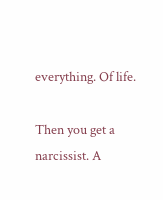everything. Of life.

Then you get a narcissist. A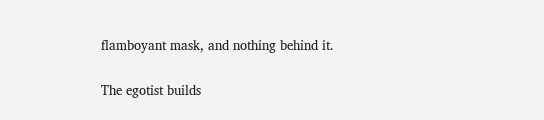flamboyant mask, and nothing behind it.

The egotist builds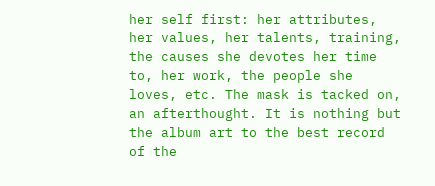her self first: her attributes, her values, her talents, training, the causes she devotes her time to, her work, the people she loves, etc. The mask is tacked on, an afterthought. It is nothing but the album art to the best record of the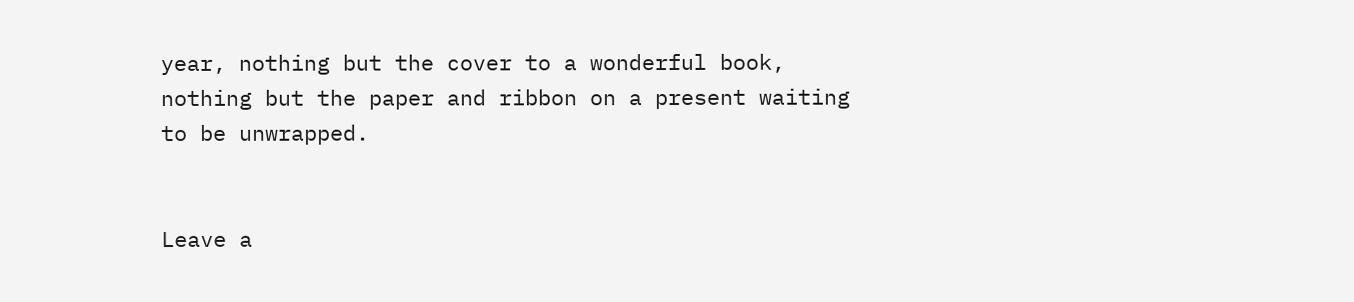year, nothing but the cover to a wonderful book, nothing but the paper and ribbon on a present waiting to be unwrapped.


Leave a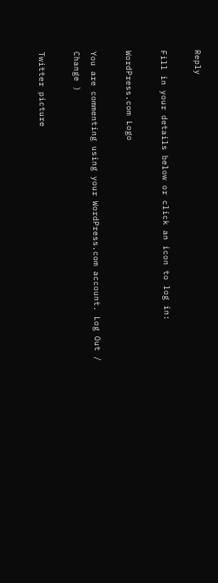Reply

Fill in your details below or click an icon to log in:

WordPress.com Logo

You are commenting using your WordPress.com account. Log Out / Change )

Twitter picture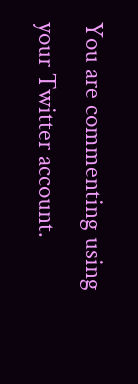You are commenting using your Twitter account.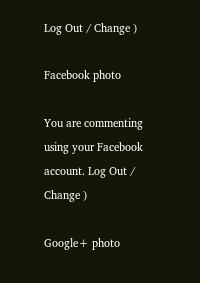Log Out / Change )

Facebook photo

You are commenting using your Facebook account. Log Out / Change )

Google+ photo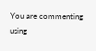You are commenting using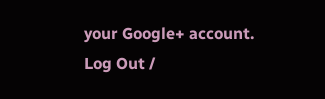your Google+ account. Log Out /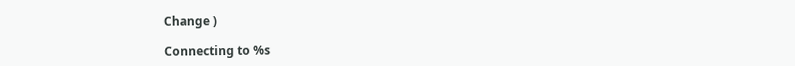Change )

Connecting to %s